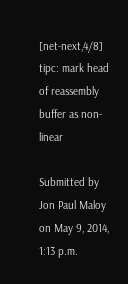[net-next,4/8] tipc: mark head of reassembly buffer as non-linear

Submitted by Jon Paul Maloy on May 9, 2014, 1:13 p.m.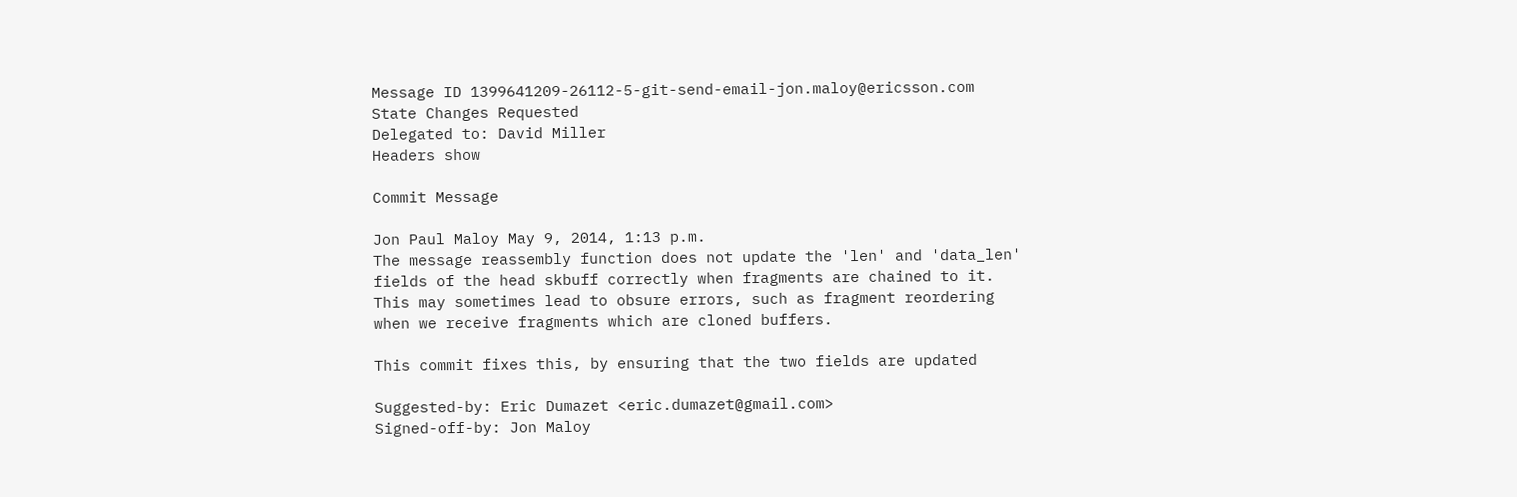Message ID 1399641209-26112-5-git-send-email-jon.maloy@ericsson.com
State Changes Requested
Delegated to: David Miller
Headers show

Commit Message

Jon Paul Maloy May 9, 2014, 1:13 p.m.
The message reassembly function does not update the 'len' and 'data_len'
fields of the head skbuff correctly when fragments are chained to it.
This may sometimes lead to obsure errors, such as fragment reordering
when we receive fragments which are cloned buffers.

This commit fixes this, by ensuring that the two fields are updated

Suggested-by: Eric Dumazet <eric.dumazet@gmail.com>
Signed-off-by: Jon Maloy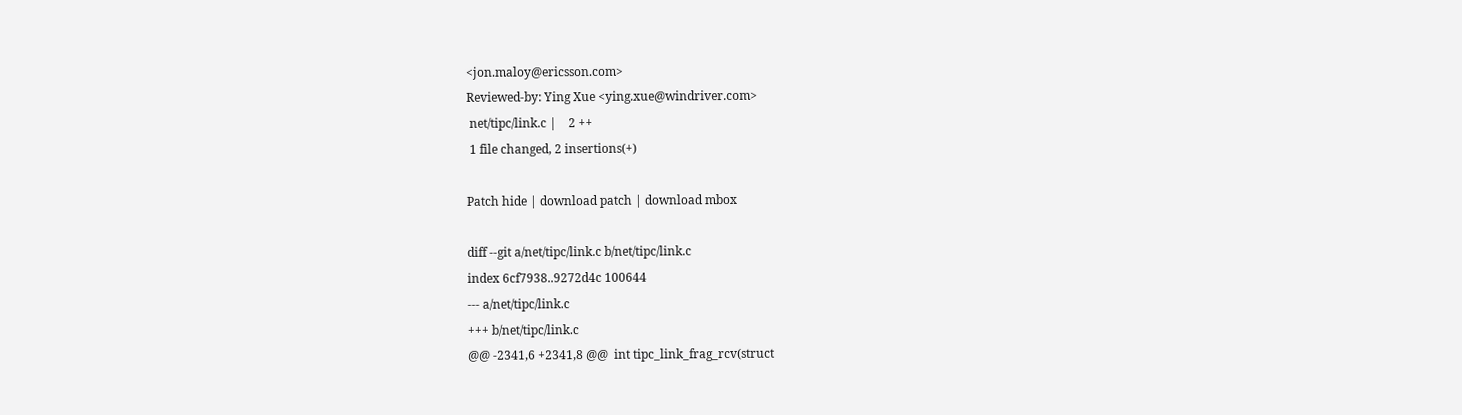<jon.maloy@ericsson.com>
Reviewed-by: Ying Xue <ying.xue@windriver.com>
 net/tipc/link.c |    2 ++
 1 file changed, 2 insertions(+)

Patch hide | download patch | download mbox

diff --git a/net/tipc/link.c b/net/tipc/link.c
index 6cf7938..9272d4c 100644
--- a/net/tipc/link.c
+++ b/net/tipc/link.c
@@ -2341,6 +2341,8 @@  int tipc_link_frag_rcv(struct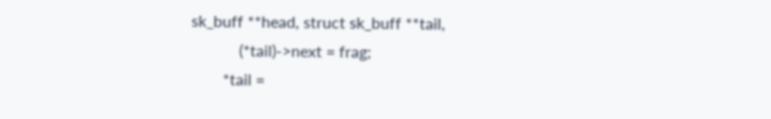sk_buff **head, struct sk_buff **tail,
            (*tail)->next = frag;
        *tail =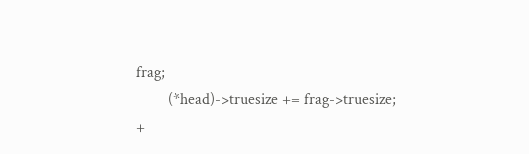frag;
        (*head)->truesize += frag->truesize;
+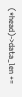(*head)->data_len +=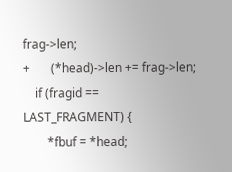frag->len;
+       (*head)->len += frag->len;
    if (fragid == LAST_FRAGMENT) {
        *fbuf = *head;